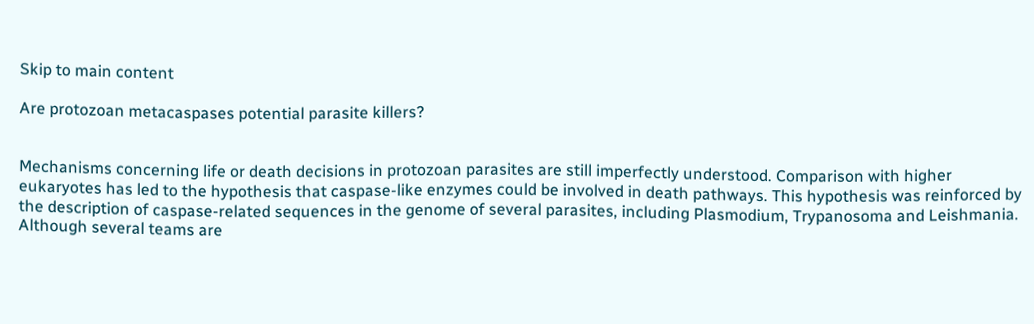Skip to main content

Are protozoan metacaspases potential parasite killers?


Mechanisms concerning life or death decisions in protozoan parasites are still imperfectly understood. Comparison with higher eukaryotes has led to the hypothesis that caspase-like enzymes could be involved in death pathways. This hypothesis was reinforced by the description of caspase-related sequences in the genome of several parasites, including Plasmodium, Trypanosoma and Leishmania. Although several teams are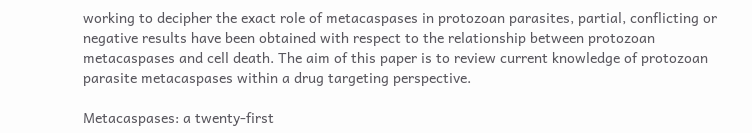working to decipher the exact role of metacaspases in protozoan parasites, partial, conflicting or negative results have been obtained with respect to the relationship between protozoan metacaspases and cell death. The aim of this paper is to review current knowledge of protozoan parasite metacaspases within a drug targeting perspective.

Metacaspases: a twenty-first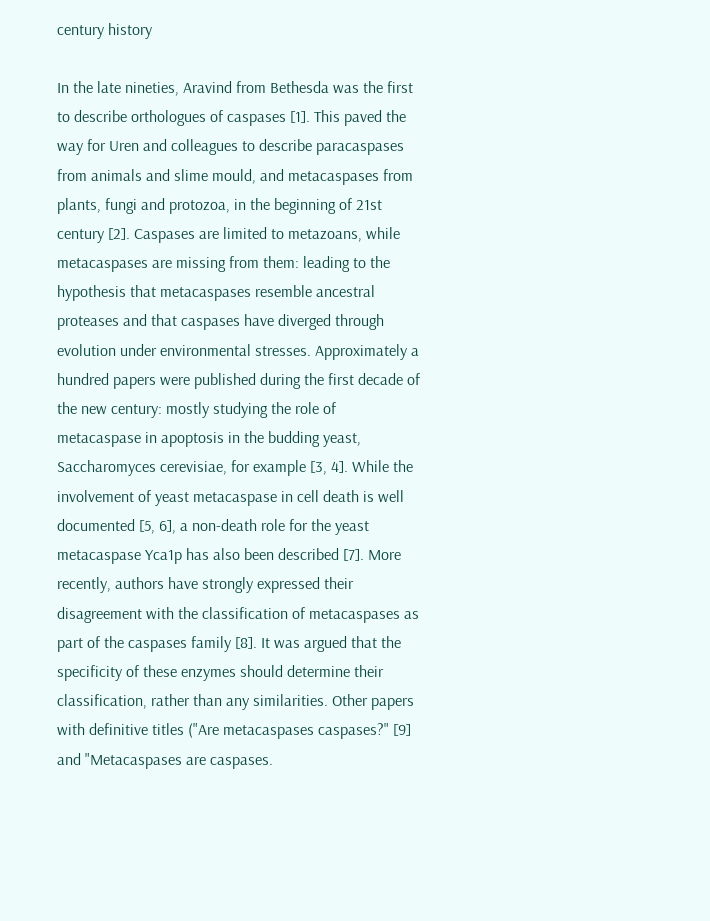century history

In the late nineties, Aravind from Bethesda was the first to describe orthologues of caspases [1]. This paved the way for Uren and colleagues to describe paracaspases from animals and slime mould, and metacaspases from plants, fungi and protozoa, in the beginning of 21st century [2]. Caspases are limited to metazoans, while metacaspases are missing from them: leading to the hypothesis that metacaspases resemble ancestral proteases and that caspases have diverged through evolution under environmental stresses. Approximately a hundred papers were published during the first decade of the new century: mostly studying the role of metacaspase in apoptosis in the budding yeast, Saccharomyces cerevisiae, for example [3, 4]. While the involvement of yeast metacaspase in cell death is well documented [5, 6], a non-death role for the yeast metacaspase Yca1p has also been described [7]. More recently, authors have strongly expressed their disagreement with the classification of metacaspases as part of the caspases family [8]. It was argued that the specificity of these enzymes should determine their classification, rather than any similarities. Other papers with definitive titles ("Are metacaspases caspases?" [9] and "Metacaspases are caspases.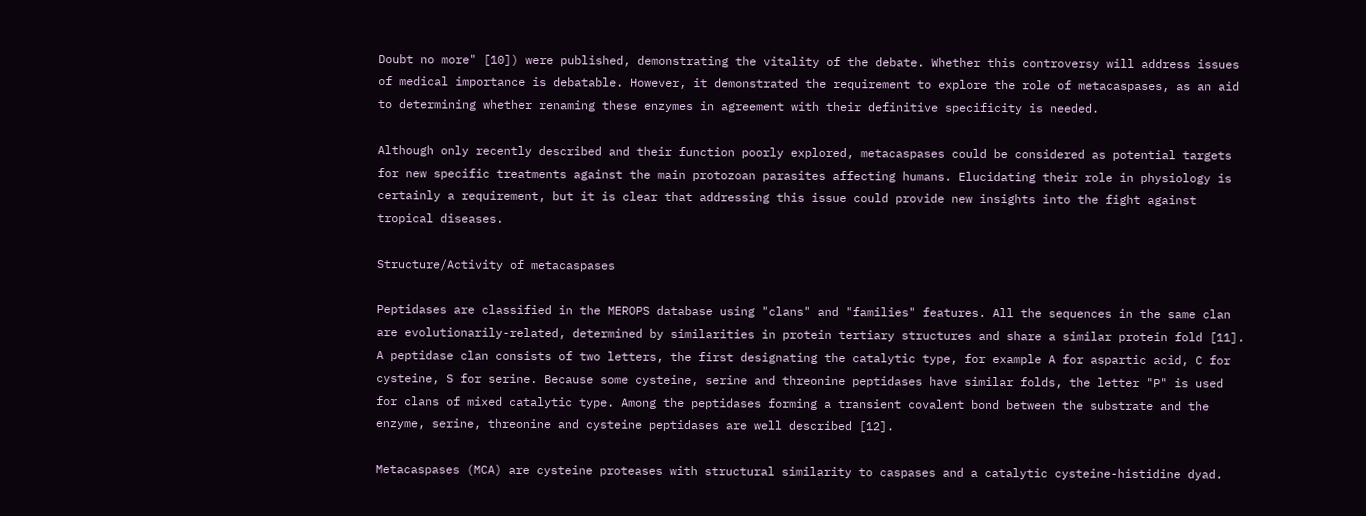Doubt no more" [10]) were published, demonstrating the vitality of the debate. Whether this controversy will address issues of medical importance is debatable. However, it demonstrated the requirement to explore the role of metacaspases, as an aid to determining whether renaming these enzymes in agreement with their definitive specificity is needed.

Although only recently described and their function poorly explored, metacaspases could be considered as potential targets for new specific treatments against the main protozoan parasites affecting humans. Elucidating their role in physiology is certainly a requirement, but it is clear that addressing this issue could provide new insights into the fight against tropical diseases.

Structure/Activity of metacaspases

Peptidases are classified in the MEROPS database using "clans" and "families" features. All the sequences in the same clan are evolutionarily-related, determined by similarities in protein tertiary structures and share a similar protein fold [11]. A peptidase clan consists of two letters, the first designating the catalytic type, for example A for aspartic acid, C for cysteine, S for serine. Because some cysteine, serine and threonine peptidases have similar folds, the letter "P" is used for clans of mixed catalytic type. Among the peptidases forming a transient covalent bond between the substrate and the enzyme, serine, threonine and cysteine peptidases are well described [12].

Metacaspases (MCA) are cysteine proteases with structural similarity to caspases and a catalytic cysteine-histidine dyad.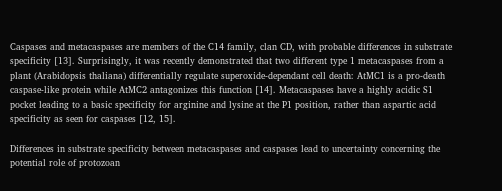Caspases and metacaspases are members of the C14 family, clan CD, with probable differences in substrate specificity [13]. Surprisingly, it was recently demonstrated that two different type 1 metacaspases from a plant (Arabidopsis thaliana) differentially regulate superoxide-dependant cell death: AtMC1 is a pro-death caspase-like protein while AtMC2 antagonizes this function [14]. Metacaspases have a highly acidic S1 pocket leading to a basic specificity for arginine and lysine at the P1 position, rather than aspartic acid specificity as seen for caspases [12, 15].

Differences in substrate specificity between metacaspases and caspases lead to uncertainty concerning the potential role of protozoan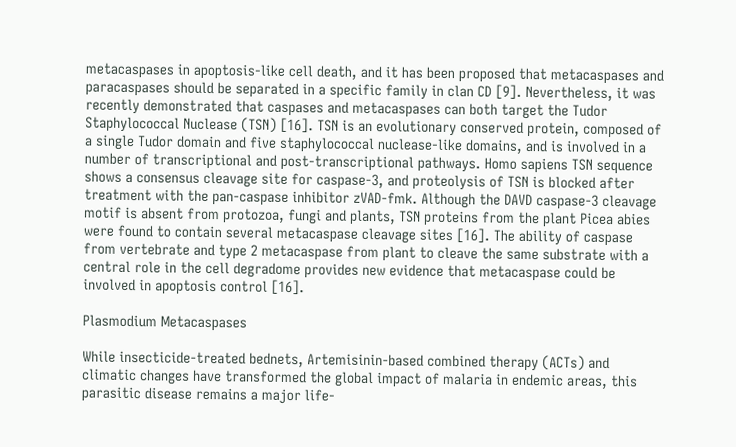metacaspases in apoptosis-like cell death, and it has been proposed that metacaspases and paracaspases should be separated in a specific family in clan CD [9]. Nevertheless, it was recently demonstrated that caspases and metacaspases can both target the Tudor Staphylococcal Nuclease (TSN) [16]. TSN is an evolutionary conserved protein, composed of a single Tudor domain and five staphylococcal nuclease-like domains, and is involved in a number of transcriptional and post-transcriptional pathways. Homo sapiens TSN sequence shows a consensus cleavage site for caspase-3, and proteolysis of TSN is blocked after treatment with the pan-caspase inhibitor zVAD-fmk. Although the DAVD caspase-3 cleavage motif is absent from protozoa, fungi and plants, TSN proteins from the plant Picea abies were found to contain several metacaspase cleavage sites [16]. The ability of caspase from vertebrate and type 2 metacaspase from plant to cleave the same substrate with a central role in the cell degradome provides new evidence that metacaspase could be involved in apoptosis control [16].

Plasmodium Metacaspases

While insecticide-treated bednets, Artemisinin-based combined therapy (ACTs) and climatic changes have transformed the global impact of malaria in endemic areas, this parasitic disease remains a major life-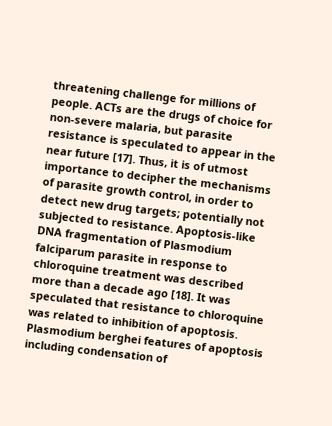threatening challenge for millions of people. ACTs are the drugs of choice for non-severe malaria, but parasite resistance is speculated to appear in the near future [17]. Thus, it is of utmost importance to decipher the mechanisms of parasite growth control, in order to detect new drug targets; potentially not subjected to resistance. Apoptosis-like DNA fragmentation of Plasmodium falciparum parasite in response to chloroquine treatment was described more than a decade ago [18]. It was speculated that resistance to chloroquine was related to inhibition of apoptosis. Plasmodium berghei features of apoptosis including condensation of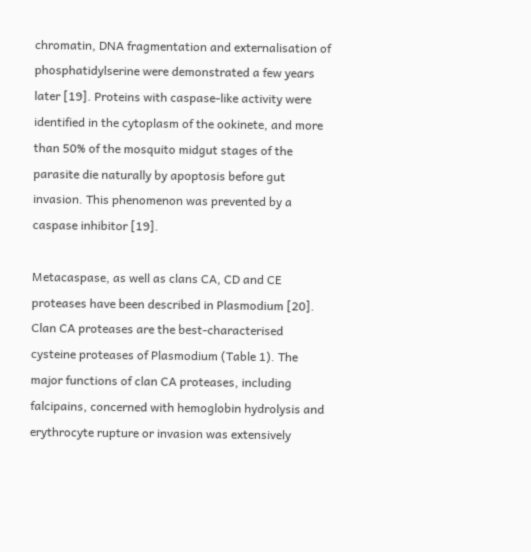chromatin, DNA fragmentation and externalisation of phosphatidylserine were demonstrated a few years later [19]. Proteins with caspase-like activity were identified in the cytoplasm of the ookinete, and more than 50% of the mosquito midgut stages of the parasite die naturally by apoptosis before gut invasion. This phenomenon was prevented by a caspase inhibitor [19].

Metacaspase, as well as clans CA, CD and CE proteases have been described in Plasmodium [20]. Clan CA proteases are the best-characterised cysteine proteases of Plasmodium (Table 1). The major functions of clan CA proteases, including falcipains, concerned with hemoglobin hydrolysis and erythrocyte rupture or invasion was extensively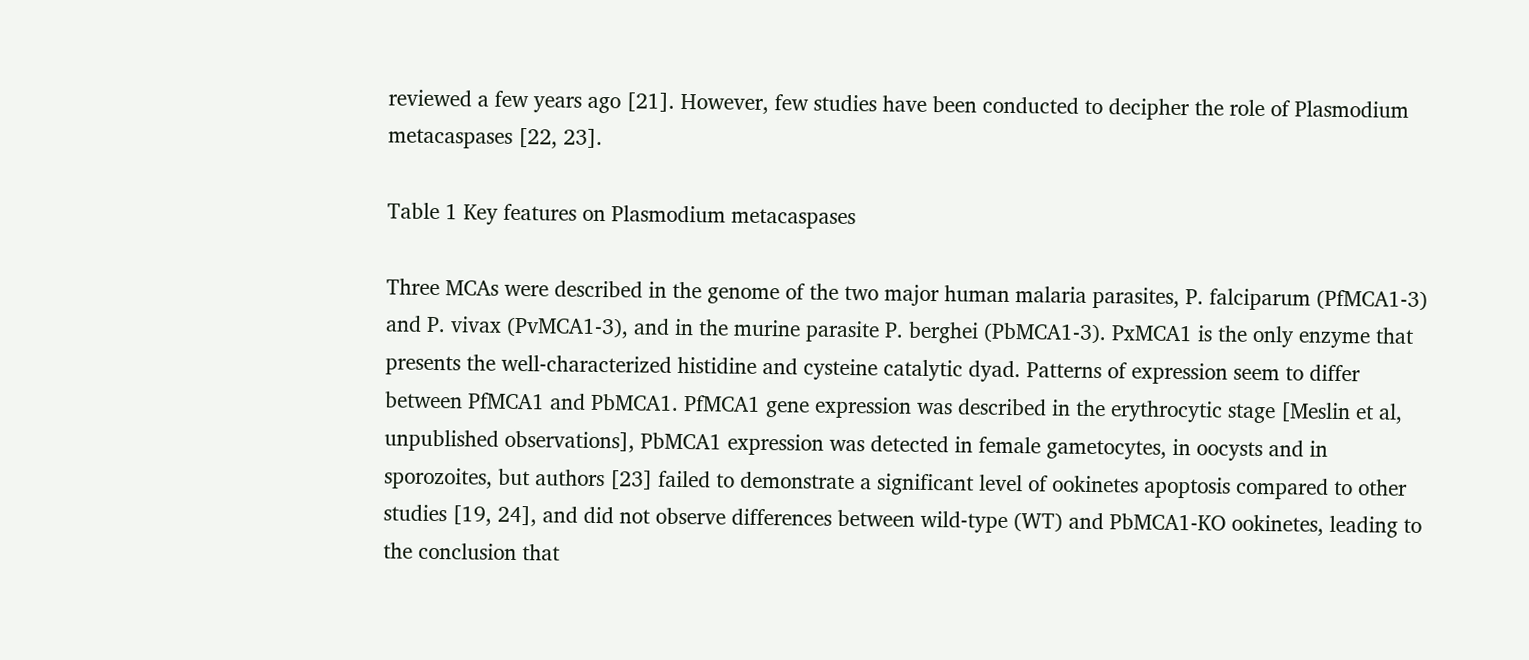reviewed a few years ago [21]. However, few studies have been conducted to decipher the role of Plasmodium metacaspases [22, 23].

Table 1 Key features on Plasmodium metacaspases

Three MCAs were described in the genome of the two major human malaria parasites, P. falciparum (PfMCA1-3) and P. vivax (PvMCA1-3), and in the murine parasite P. berghei (PbMCA1-3). PxMCA1 is the only enzyme that presents the well-characterized histidine and cysteine catalytic dyad. Patterns of expression seem to differ between PfMCA1 and PbMCA1. PfMCA1 gene expression was described in the erythrocytic stage [Meslin et al, unpublished observations], PbMCA1 expression was detected in female gametocytes, in oocysts and in sporozoites, but authors [23] failed to demonstrate a significant level of ookinetes apoptosis compared to other studies [19, 24], and did not observe differences between wild-type (WT) and PbMCA1-KO ookinetes, leading to the conclusion that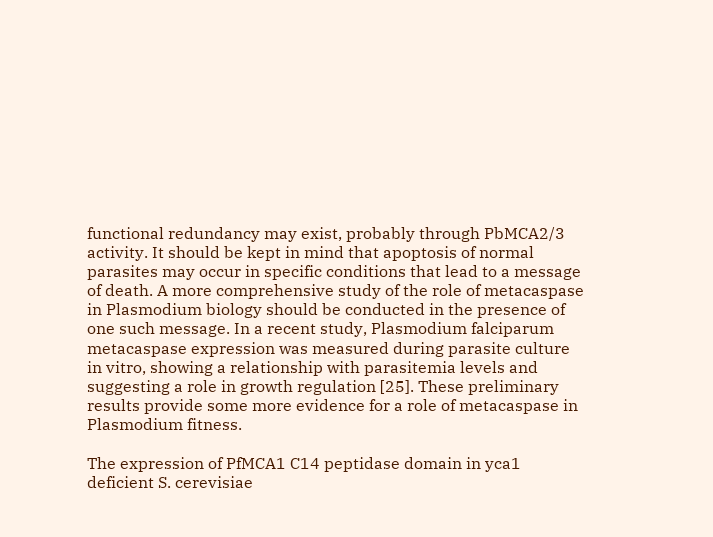functional redundancy may exist, probably through PbMCA2/3 activity. It should be kept in mind that apoptosis of normal parasites may occur in specific conditions that lead to a message of death. A more comprehensive study of the role of metacaspase in Plasmodium biology should be conducted in the presence of one such message. In a recent study, Plasmodium falciparum metacaspase expression was measured during parasite culture in vitro, showing a relationship with parasitemia levels and suggesting a role in growth regulation [25]. These preliminary results provide some more evidence for a role of metacaspase in Plasmodium fitness.

The expression of PfMCA1 C14 peptidase domain in yca1 deficient S. cerevisiae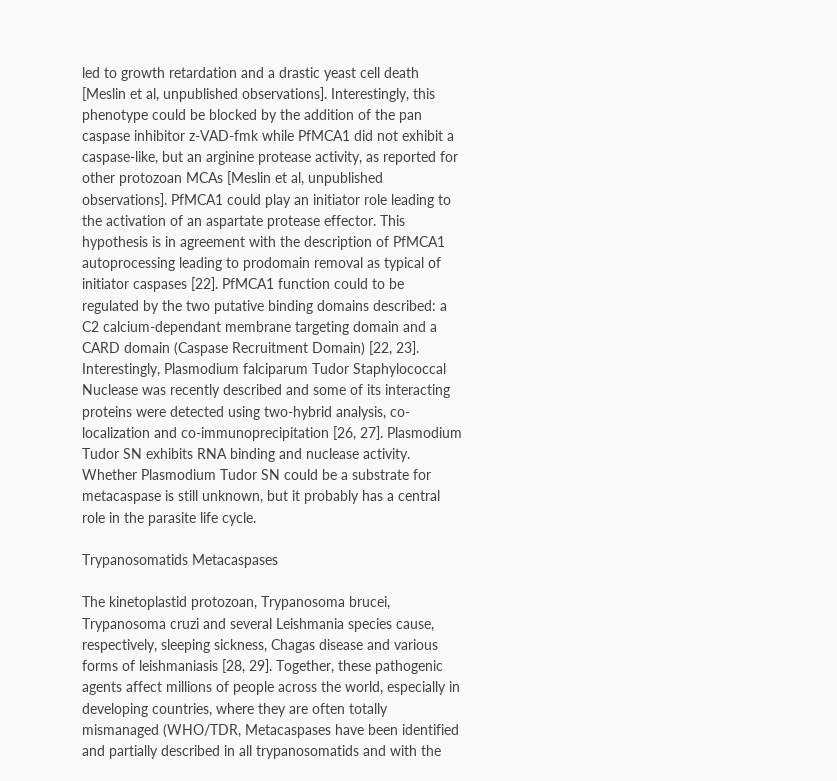led to growth retardation and a drastic yeast cell death [Meslin et al, unpublished observations]. Interestingly, this phenotype could be blocked by the addition of the pan caspase inhibitor z-VAD-fmk while PfMCA1 did not exhibit a caspase-like, but an arginine protease activity, as reported for other protozoan MCAs [Meslin et al, unpublished observations]. PfMCA1 could play an initiator role leading to the activation of an aspartate protease effector. This hypothesis is in agreement with the description of PfMCA1 autoprocessing leading to prodomain removal as typical of initiator caspases [22]. PfMCA1 function could to be regulated by the two putative binding domains described: a C2 calcium-dependant membrane targeting domain and a CARD domain (Caspase Recruitment Domain) [22, 23]. Interestingly, Plasmodium falciparum Tudor Staphylococcal Nuclease was recently described and some of its interacting proteins were detected using two-hybrid analysis, co-localization and co-immunoprecipitation [26, 27]. Plasmodium Tudor SN exhibits RNA binding and nuclease activity. Whether Plasmodium Tudor SN could be a substrate for metacaspase is still unknown, but it probably has a central role in the parasite life cycle.

Trypanosomatids Metacaspases

The kinetoplastid protozoan, Trypanosoma brucei, Trypanosoma cruzi and several Leishmania species cause, respectively, sleeping sickness, Chagas disease and various forms of leishmaniasis [28, 29]. Together, these pathogenic agents affect millions of people across the world, especially in developing countries, where they are often totally mismanaged (WHO/TDR, Metacaspases have been identified and partially described in all trypanosomatids and with the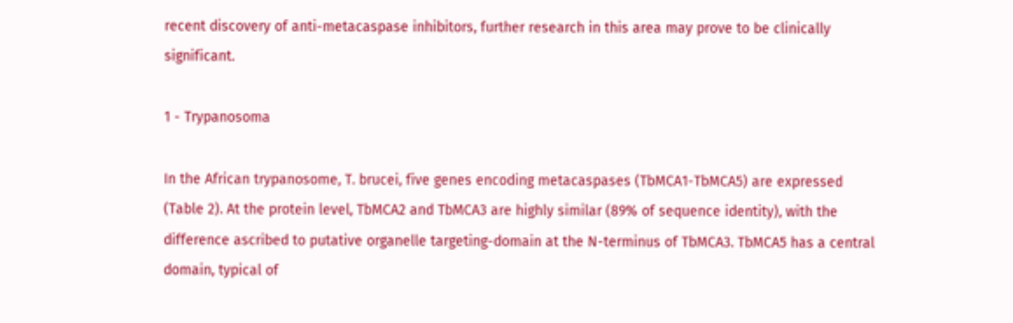recent discovery of anti-metacaspase inhibitors, further research in this area may prove to be clinically significant.

1 - Trypanosoma

In the African trypanosome, T. brucei, five genes encoding metacaspases (TbMCA1-TbMCA5) are expressed (Table 2). At the protein level, TbMCA2 and TbMCA3 are highly similar (89% of sequence identity), with the difference ascribed to putative organelle targeting-domain at the N-terminus of TbMCA3. TbMCA5 has a central domain, typical of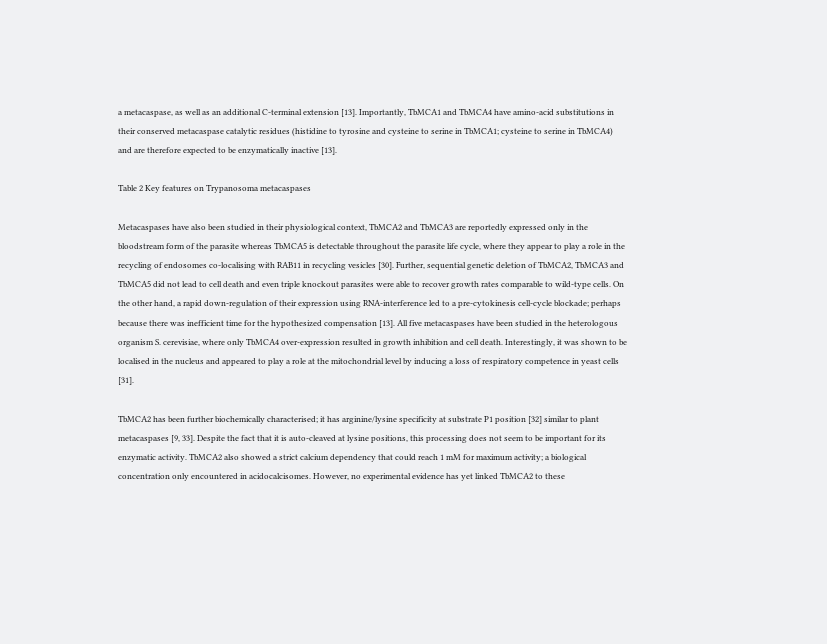a metacaspase, as well as an additional C-terminal extension [13]. Importantly, TbMCA1 and TbMCA4 have amino-acid substitutions in their conserved metacaspase catalytic residues (histidine to tyrosine and cysteine to serine in TbMCA1; cysteine to serine in TbMCA4) and are therefore expected to be enzymatically inactive [13].

Table 2 Key features on Trypanosoma metacaspases

Metacaspases have also been studied in their physiological context, TbMCA2 and TbMCA3 are reportedly expressed only in the bloodstream form of the parasite whereas TbMCA5 is detectable throughout the parasite life cycle, where they appear to play a role in the recycling of endosomes co-localising with RAB11 in recycling vesicles [30]. Further, sequential genetic deletion of TbMCA2, TbMCA3 and TbMCA5 did not lead to cell death and even triple knockout parasites were able to recover growth rates comparable to wild-type cells. On the other hand, a rapid down-regulation of their expression using RNA-interference led to a pre-cytokinesis cell-cycle blockade; perhaps because there was inefficient time for the hypothesized compensation [13]. All five metacaspases have been studied in the heterologous organism S. cerevisiae, where only TbMCA4 over-expression resulted in growth inhibition and cell death. Interestingly, it was shown to be localised in the nucleus and appeared to play a role at the mitochondrial level by inducing a loss of respiratory competence in yeast cells [31].

TbMCA2 has been further biochemically characterised; it has arginine/lysine specificity at substrate P1 position [32] similar to plant metacaspases [9, 33]. Despite the fact that it is auto-cleaved at lysine positions, this processing does not seem to be important for its enzymatic activity. TbMCA2 also showed a strict calcium dependency that could reach 1 mM for maximum activity; a biological concentration only encountered in acidocalcisomes. However, no experimental evidence has yet linked TbMCA2 to these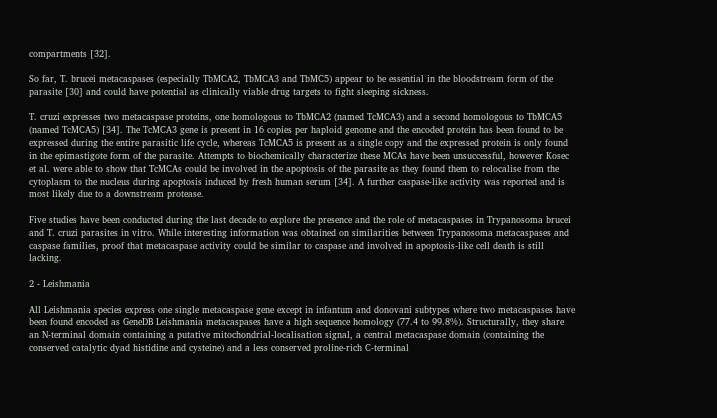compartments [32].

So far, T. brucei metacaspases (especially TbMCA2, TbMCA3 and TbMC5) appear to be essential in the bloodstream form of the parasite [30] and could have potential as clinically viable drug targets to fight sleeping sickness.

T. cruzi expresses two metacaspase proteins, one homologous to TbMCA2 (named TcMCA3) and a second homologous to TbMCA5 (named TcMCA5) [34]. The TcMCA3 gene is present in 16 copies per haploid genome and the encoded protein has been found to be expressed during the entire parasitic life cycle, whereas TcMCA5 is present as a single copy and the expressed protein is only found in the epimastigote form of the parasite. Attempts to biochemically characterize these MCAs have been unsuccessful, however Kosec et al. were able to show that TcMCAs could be involved in the apoptosis of the parasite as they found them to relocalise from the cytoplasm to the nucleus during apoptosis induced by fresh human serum [34]. A further caspase-like activity was reported and is most likely due to a downstream protease.

Five studies have been conducted during the last decade to explore the presence and the role of metacaspases in Trypanosoma brucei and T. cruzi parasites in vitro. While interesting information was obtained on similarities between Trypanosoma metacaspases and caspase families, proof that metacaspase activity could be similar to caspase and involved in apoptosis-like cell death is still lacking.

2 - Leishmania

All Leishmania species express one single metacaspase gene except in infantum and donovani subtypes where two metacaspases have been found encoded as GeneDB Leishmania metacaspases have a high sequence homology (77.4 to 99.8%). Structurally, they share an N-terminal domain containing a putative mitochondrial-localisation signal, a central metacaspase domain (containing the conserved catalytic dyad histidine and cysteine) and a less conserved proline-rich C-terminal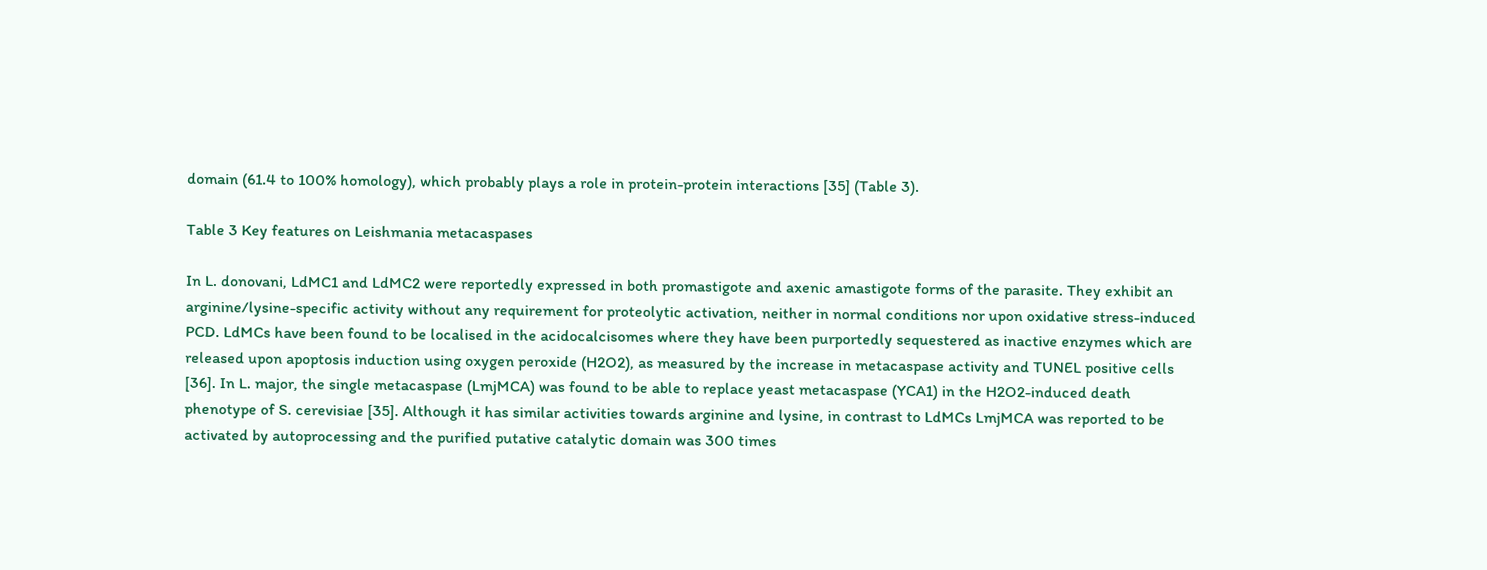domain (61.4 to 100% homology), which probably plays a role in protein-protein interactions [35] (Table 3).

Table 3 Key features on Leishmania metacaspases

In L. donovani, LdMC1 and LdMC2 were reportedly expressed in both promastigote and axenic amastigote forms of the parasite. They exhibit an arginine/lysine-specific activity without any requirement for proteolytic activation, neither in normal conditions nor upon oxidative stress-induced PCD. LdMCs have been found to be localised in the acidocalcisomes where they have been purportedly sequestered as inactive enzymes which are released upon apoptosis induction using oxygen peroxide (H2O2), as measured by the increase in metacaspase activity and TUNEL positive cells [36]. In L. major, the single metacaspase (LmjMCA) was found to be able to replace yeast metacaspase (YCA1) in the H2O2-induced death phenotype of S. cerevisiae [35]. Although it has similar activities towards arginine and lysine, in contrast to LdMCs LmjMCA was reported to be activated by autoprocessing and the purified putative catalytic domain was 300 times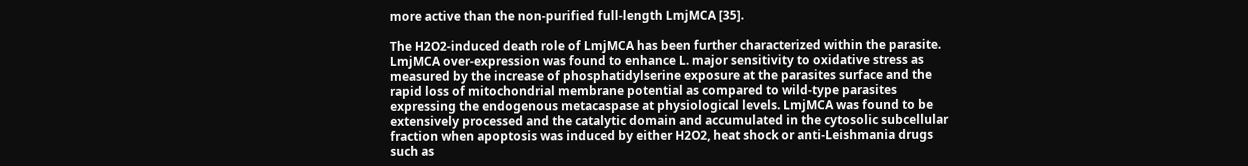more active than the non-purified full-length LmjMCA [35].

The H2O2-induced death role of LmjMCA has been further characterized within the parasite. LmjMCA over-expression was found to enhance L. major sensitivity to oxidative stress as measured by the increase of phosphatidylserine exposure at the parasites surface and the rapid loss of mitochondrial membrane potential as compared to wild-type parasites expressing the endogenous metacaspase at physiological levels. LmjMCA was found to be extensively processed and the catalytic domain and accumulated in the cytosolic subcellular fraction when apoptosis was induced by either H2O2, heat shock or anti-Leishmania drugs such as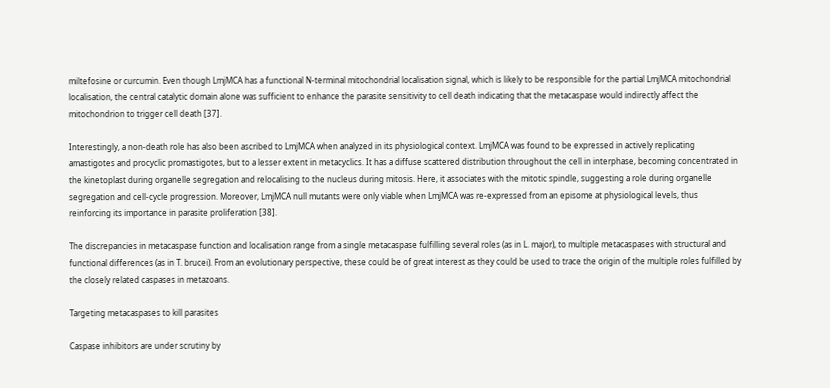miltefosine or curcumin. Even though LmjMCA has a functional N-terminal mitochondrial localisation signal, which is likely to be responsible for the partial LmjMCA mitochondrial localisation, the central catalytic domain alone was sufficient to enhance the parasite sensitivity to cell death indicating that the metacaspase would indirectly affect the mitochondrion to trigger cell death [37].

Interestingly, a non-death role has also been ascribed to LmjMCA when analyzed in its physiological context. LmjMCA was found to be expressed in actively replicating amastigotes and procyclic promastigotes, but to a lesser extent in metacyclics. It has a diffuse scattered distribution throughout the cell in interphase, becoming concentrated in the kinetoplast during organelle segregation and relocalising to the nucleus during mitosis. Here, it associates with the mitotic spindle, suggesting a role during organelle segregation and cell-cycle progression. Moreover, LmjMCA null mutants were only viable when LmjMCA was re-expressed from an episome at physiological levels, thus reinforcing its importance in parasite proliferation [38].

The discrepancies in metacaspase function and localisation range from a single metacaspase fulfilling several roles (as in L. major), to multiple metacaspases with structural and functional differences (as in T. brucei). From an evolutionary perspective, these could be of great interest as they could be used to trace the origin of the multiple roles fulfilled by the closely related caspases in metazoans.

Targeting metacaspases to kill parasites

Caspase inhibitors are under scrutiny by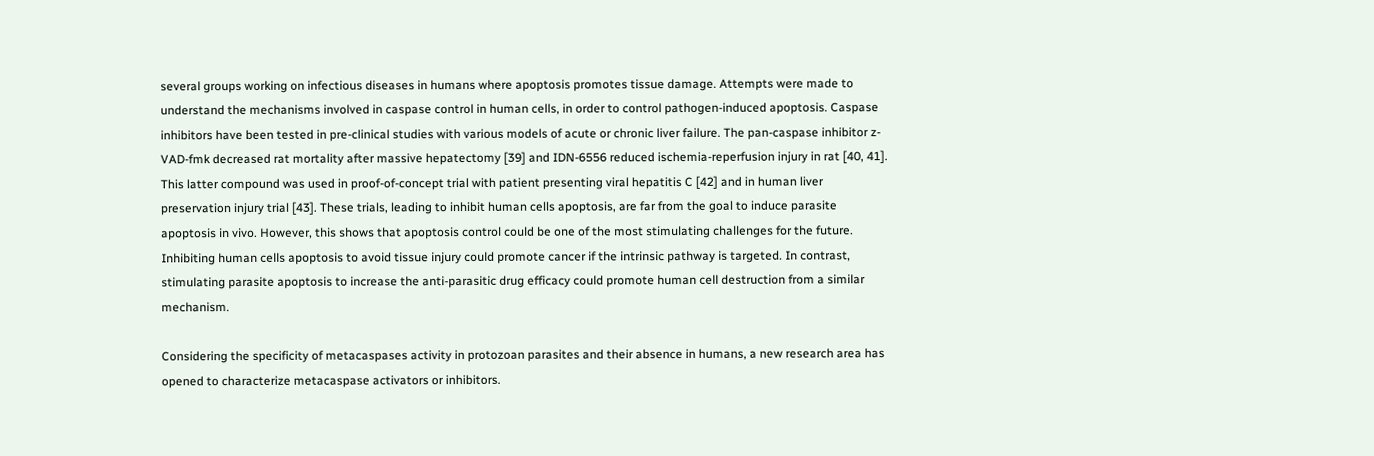several groups working on infectious diseases in humans where apoptosis promotes tissue damage. Attempts were made to understand the mechanisms involved in caspase control in human cells, in order to control pathogen-induced apoptosis. Caspase inhibitors have been tested in pre-clinical studies with various models of acute or chronic liver failure. The pan-caspase inhibitor z-VAD-fmk decreased rat mortality after massive hepatectomy [39] and IDN-6556 reduced ischemia-reperfusion injury in rat [40, 41]. This latter compound was used in proof-of-concept trial with patient presenting viral hepatitis C [42] and in human liver preservation injury trial [43]. These trials, leading to inhibit human cells apoptosis, are far from the goal to induce parasite apoptosis in vivo. However, this shows that apoptosis control could be one of the most stimulating challenges for the future. Inhibiting human cells apoptosis to avoid tissue injury could promote cancer if the intrinsic pathway is targeted. In contrast, stimulating parasite apoptosis to increase the anti-parasitic drug efficacy could promote human cell destruction from a similar mechanism.

Considering the specificity of metacaspases activity in protozoan parasites and their absence in humans, a new research area has opened to characterize metacaspase activators or inhibitors.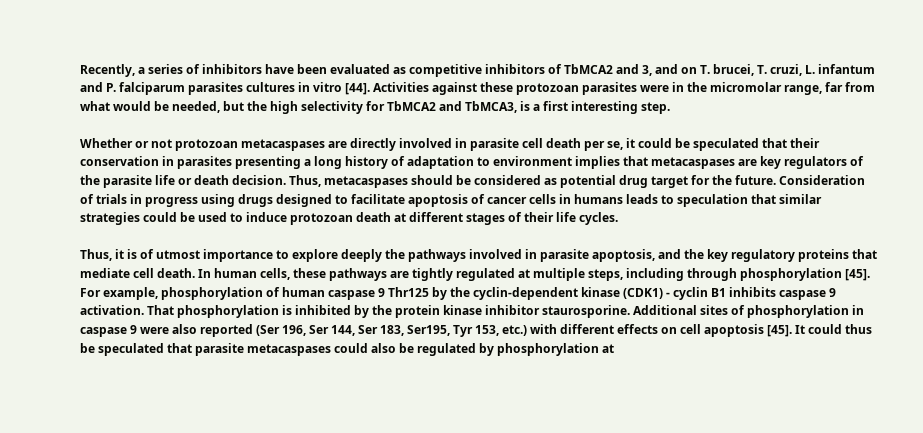Recently, a series of inhibitors have been evaluated as competitive inhibitors of TbMCA2 and 3, and on T. brucei, T. cruzi, L. infantum and P. falciparum parasites cultures in vitro [44]. Activities against these protozoan parasites were in the micromolar range, far from what would be needed, but the high selectivity for TbMCA2 and TbMCA3, is a first interesting step.

Whether or not protozoan metacaspases are directly involved in parasite cell death per se, it could be speculated that their conservation in parasites presenting a long history of adaptation to environment implies that metacaspases are key regulators of the parasite life or death decision. Thus, metacaspases should be considered as potential drug target for the future. Consideration of trials in progress using drugs designed to facilitate apoptosis of cancer cells in humans leads to speculation that similar strategies could be used to induce protozoan death at different stages of their life cycles.

Thus, it is of utmost importance to explore deeply the pathways involved in parasite apoptosis, and the key regulatory proteins that mediate cell death. In human cells, these pathways are tightly regulated at multiple steps, including through phosphorylation [45]. For example, phosphorylation of human caspase 9 Thr125 by the cyclin-dependent kinase (CDK1) - cyclin B1 inhibits caspase 9 activation. That phosphorylation is inhibited by the protein kinase inhibitor staurosporine. Additional sites of phosphorylation in caspase 9 were also reported (Ser 196, Ser 144, Ser 183, Ser195, Tyr 153, etc.) with different effects on cell apoptosis [45]. It could thus be speculated that parasite metacaspases could also be regulated by phosphorylation at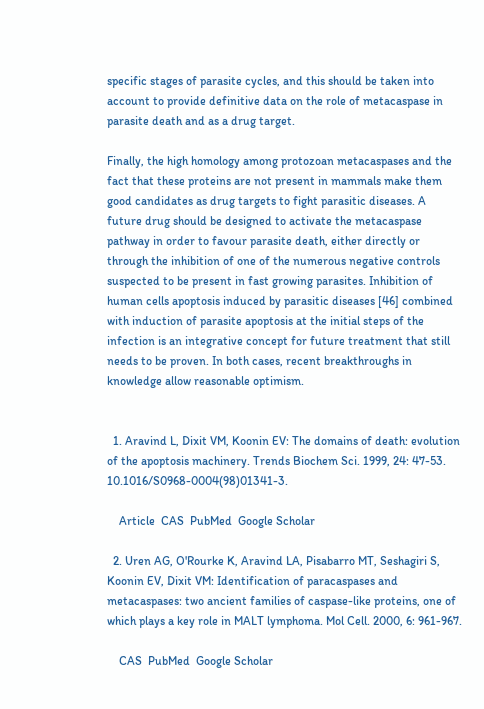specific stages of parasite cycles, and this should be taken into account to provide definitive data on the role of metacaspase in parasite death and as a drug target.

Finally, the high homology among protozoan metacaspases and the fact that these proteins are not present in mammals make them good candidates as drug targets to fight parasitic diseases. A future drug should be designed to activate the metacaspase pathway in order to favour parasite death, either directly or through the inhibition of one of the numerous negative controls suspected to be present in fast growing parasites. Inhibition of human cells apoptosis induced by parasitic diseases [46] combined with induction of parasite apoptosis at the initial steps of the infection is an integrative concept for future treatment that still needs to be proven. In both cases, recent breakthroughs in knowledge allow reasonable optimism.


  1. Aravind L, Dixit VM, Koonin EV: The domains of death: evolution of the apoptosis machinery. Trends Biochem Sci. 1999, 24: 47-53. 10.1016/S0968-0004(98)01341-3.

    Article  CAS  PubMed  Google Scholar

  2. Uren AG, O'Rourke K, Aravind LA, Pisabarro MT, Seshagiri S, Koonin EV, Dixit VM: Identification of paracaspases and metacaspases: two ancient families of caspase-like proteins, one of which plays a key role in MALT lymphoma. Mol Cell. 2000, 6: 961-967.

    CAS  PubMed  Google Scholar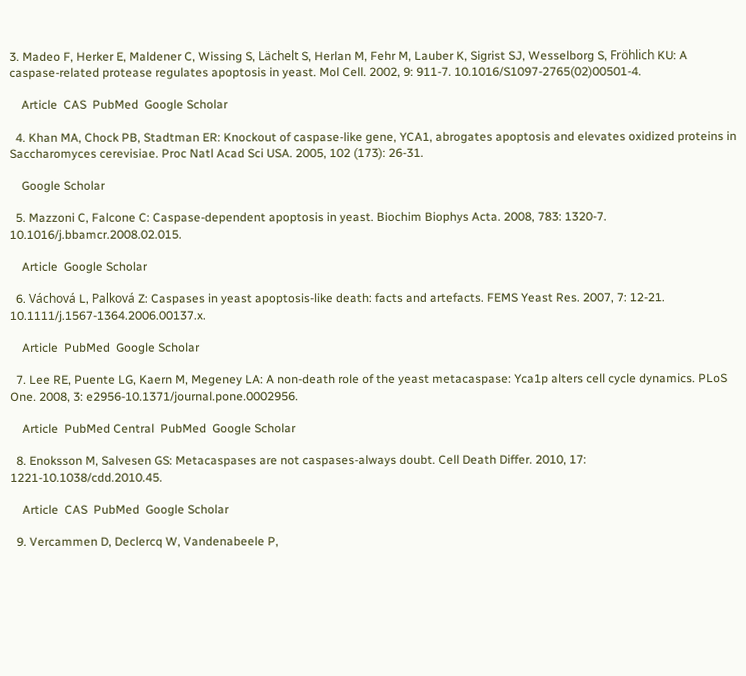3. Madeo F, Herker E, Maldener C, Wissing S, Lächelt S, Herlan M, Fehr M, Lauber K, Sigrist SJ, Wesselborg S, Fröhlich KU: A caspase-related protease regulates apoptosis in yeast. Mol Cell. 2002, 9: 911-7. 10.1016/S1097-2765(02)00501-4.

    Article  CAS  PubMed  Google Scholar

  4. Khan MA, Chock PB, Stadtman ER: Knockout of caspase-like gene, YCA1, abrogates apoptosis and elevates oxidized proteins in Saccharomyces cerevisiae. Proc Natl Acad Sci USA. 2005, 102 (173): 26-31.

    Google Scholar

  5. Mazzoni C, Falcone C: Caspase-dependent apoptosis in yeast. Biochim Biophys Acta. 2008, 783: 1320-7. 10.1016/j.bbamcr.2008.02.015.

    Article  Google Scholar

  6. Váchová L, Palková Z: Caspases in yeast apoptosis-like death: facts and artefacts. FEMS Yeast Res. 2007, 7: 12-21. 10.1111/j.1567-1364.2006.00137.x.

    Article  PubMed  Google Scholar

  7. Lee RE, Puente LG, Kaern M, Megeney LA: A non-death role of the yeast metacaspase: Yca1p alters cell cycle dynamics. PLoS One. 2008, 3: e2956-10.1371/journal.pone.0002956.

    Article  PubMed Central  PubMed  Google Scholar

  8. Enoksson M, Salvesen GS: Metacaspases are not caspases-always doubt. Cell Death Differ. 2010, 17: 1221-10.1038/cdd.2010.45.

    Article  CAS  PubMed  Google Scholar

  9. Vercammen D, Declercq W, Vandenabeele P,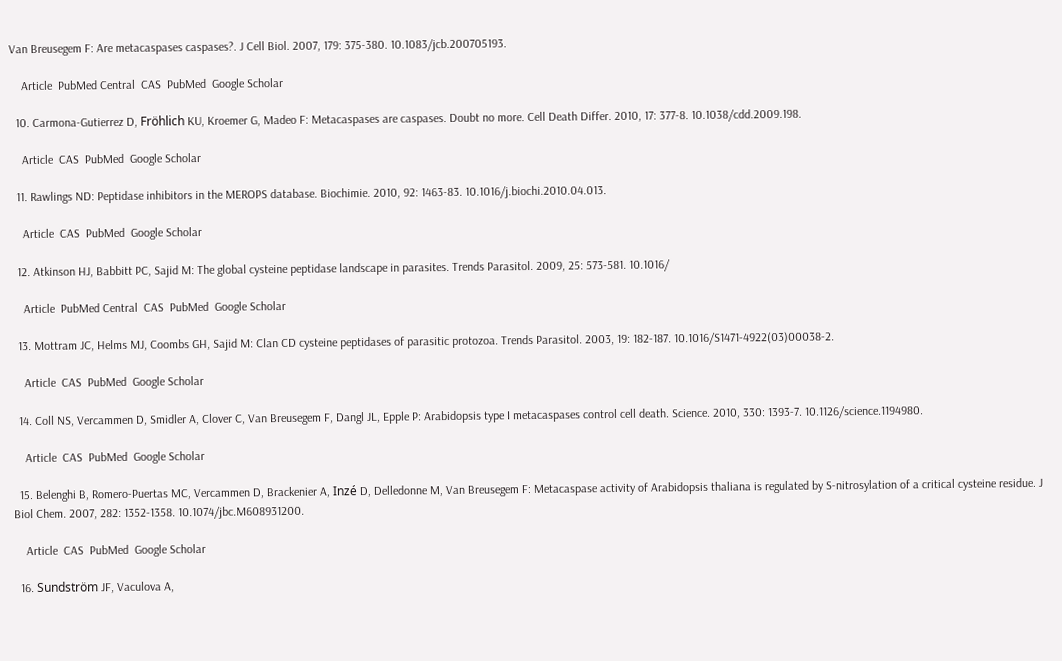Van Breusegem F: Are metacaspases caspases?. J Cell Biol. 2007, 179: 375-380. 10.1083/jcb.200705193.

    Article  PubMed Central  CAS  PubMed  Google Scholar

  10. Carmona-Gutierrez D, Fröhlich KU, Kroemer G, Madeo F: Metacaspases are caspases. Doubt no more. Cell Death Differ. 2010, 17: 377-8. 10.1038/cdd.2009.198.

    Article  CAS  PubMed  Google Scholar

  11. Rawlings ND: Peptidase inhibitors in the MEROPS database. Biochimie. 2010, 92: 1463-83. 10.1016/j.biochi.2010.04.013.

    Article  CAS  PubMed  Google Scholar

  12. Atkinson HJ, Babbitt PC, Sajid M: The global cysteine peptidase landscape in parasites. Trends Parasitol. 2009, 25: 573-581. 10.1016/

    Article  PubMed Central  CAS  PubMed  Google Scholar

  13. Mottram JC, Helms MJ, Coombs GH, Sajid M: Clan CD cysteine peptidases of parasitic protozoa. Trends Parasitol. 2003, 19: 182-187. 10.1016/S1471-4922(03)00038-2.

    Article  CAS  PubMed  Google Scholar

  14. Coll NS, Vercammen D, Smidler A, Clover C, Van Breusegem F, Dangl JL, Epple P: Arabidopsis type I metacaspases control cell death. Science. 2010, 330: 1393-7. 10.1126/science.1194980.

    Article  CAS  PubMed  Google Scholar

  15. Belenghi B, Romero-Puertas MC, Vercammen D, Brackenier A, Inzé D, Delledonne M, Van Breusegem F: Metacaspase activity of Arabidopsis thaliana is regulated by S-nitrosylation of a critical cysteine residue. J Biol Chem. 2007, 282: 1352-1358. 10.1074/jbc.M608931200.

    Article  CAS  PubMed  Google Scholar

  16. Sundström JF, Vaculova A,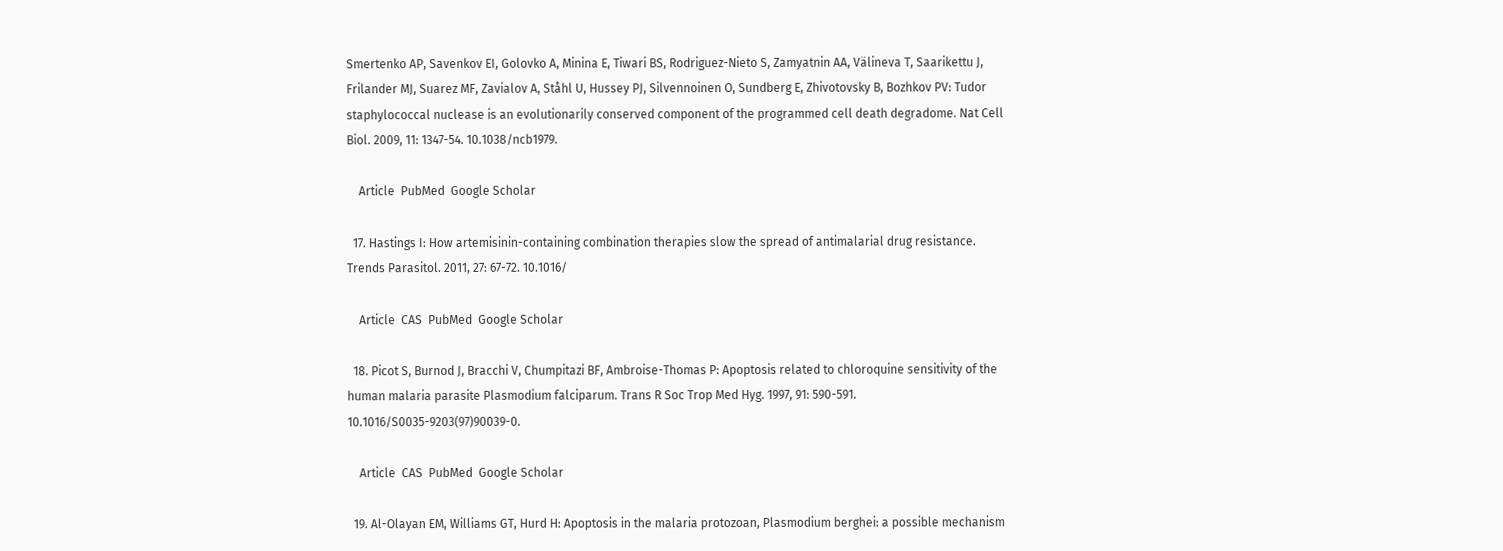Smertenko AP, Savenkov EI, Golovko A, Minina E, Tiwari BS, Rodriguez-Nieto S, Zamyatnin AA, Välineva T, Saarikettu J, Frilander MJ, Suarez MF, Zavialov A, Ståhl U, Hussey PJ, Silvennoinen O, Sundberg E, Zhivotovsky B, Bozhkov PV: Tudor staphylococcal nuclease is an evolutionarily conserved component of the programmed cell death degradome. Nat Cell Biol. 2009, 11: 1347-54. 10.1038/ncb1979.

    Article  PubMed  Google Scholar

  17. Hastings I: How artemisinin-containing combination therapies slow the spread of antimalarial drug resistance. Trends Parasitol. 2011, 27: 67-72. 10.1016/

    Article  CAS  PubMed  Google Scholar

  18. Picot S, Burnod J, Bracchi V, Chumpitazi BF, Ambroise-Thomas P: Apoptosis related to chloroquine sensitivity of the human malaria parasite Plasmodium falciparum. Trans R Soc Trop Med Hyg. 1997, 91: 590-591. 10.1016/S0035-9203(97)90039-0.

    Article  CAS  PubMed  Google Scholar

  19. Al-Olayan EM, Williams GT, Hurd H: Apoptosis in the malaria protozoan, Plasmodium berghei: a possible mechanism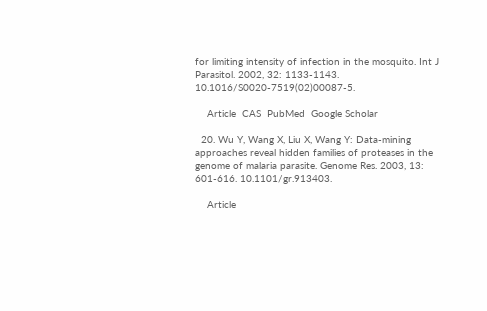for limiting intensity of infection in the mosquito. Int J Parasitol. 2002, 32: 1133-1143. 10.1016/S0020-7519(02)00087-5.

    Article  CAS  PubMed  Google Scholar

  20. Wu Y, Wang X, Liu X, Wang Y: Data-mining approaches reveal hidden families of proteases in the genome of malaria parasite. Genome Res. 2003, 13: 601-616. 10.1101/gr.913403.

    Article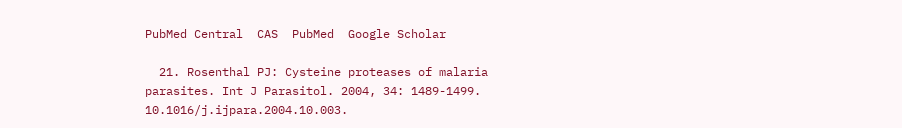PubMed Central  CAS  PubMed  Google Scholar

  21. Rosenthal PJ: Cysteine proteases of malaria parasites. Int J Parasitol. 2004, 34: 1489-1499. 10.1016/j.ijpara.2004.10.003.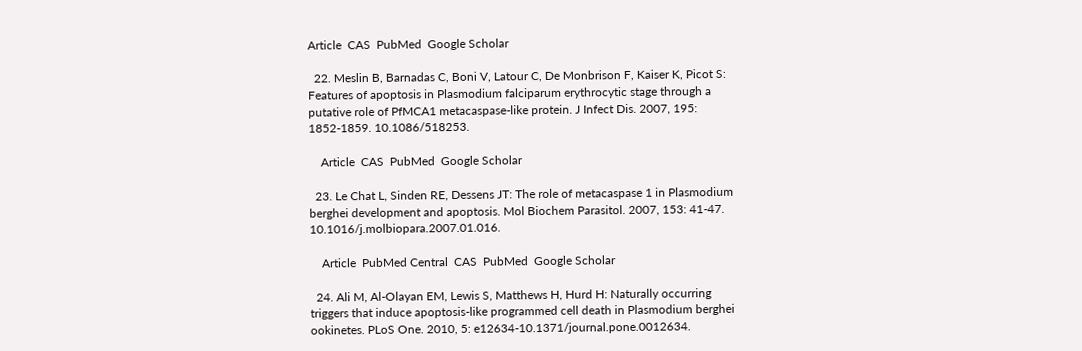Article  CAS  PubMed  Google Scholar

  22. Meslin B, Barnadas C, Boni V, Latour C, De Monbrison F, Kaiser K, Picot S: Features of apoptosis in Plasmodium falciparum erythrocytic stage through a putative role of PfMCA1 metacaspase-like protein. J Infect Dis. 2007, 195: 1852-1859. 10.1086/518253.

    Article  CAS  PubMed  Google Scholar

  23. Le Chat L, Sinden RE, Dessens JT: The role of metacaspase 1 in Plasmodium berghei development and apoptosis. Mol Biochem Parasitol. 2007, 153: 41-47. 10.1016/j.molbiopara.2007.01.016.

    Article  PubMed Central  CAS  PubMed  Google Scholar

  24. Ali M, Al-Olayan EM, Lewis S, Matthews H, Hurd H: Naturally occurring triggers that induce apoptosis-like programmed cell death in Plasmodium berghei ookinetes. PLoS One. 2010, 5: e12634-10.1371/journal.pone.0012634.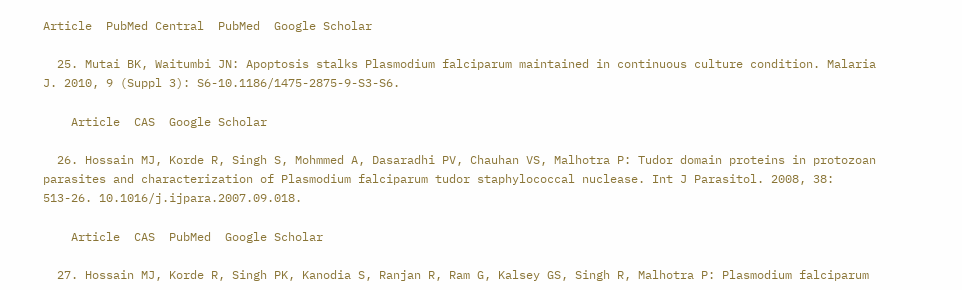Article  PubMed Central  PubMed  Google Scholar

  25. Mutai BK, Waitumbi JN: Apoptosis stalks Plasmodium falciparum maintained in continuous culture condition. Malaria J. 2010, 9 (Suppl 3): S6-10.1186/1475-2875-9-S3-S6.

    Article  CAS  Google Scholar

  26. Hossain MJ, Korde R, Singh S, Mohmmed A, Dasaradhi PV, Chauhan VS, Malhotra P: Tudor domain proteins in protozoan parasites and characterization of Plasmodium falciparum tudor staphylococcal nuclease. Int J Parasitol. 2008, 38: 513-26. 10.1016/j.ijpara.2007.09.018.

    Article  CAS  PubMed  Google Scholar

  27. Hossain MJ, Korde R, Singh PK, Kanodia S, Ranjan R, Ram G, Kalsey GS, Singh R, Malhotra P: Plasmodium falciparum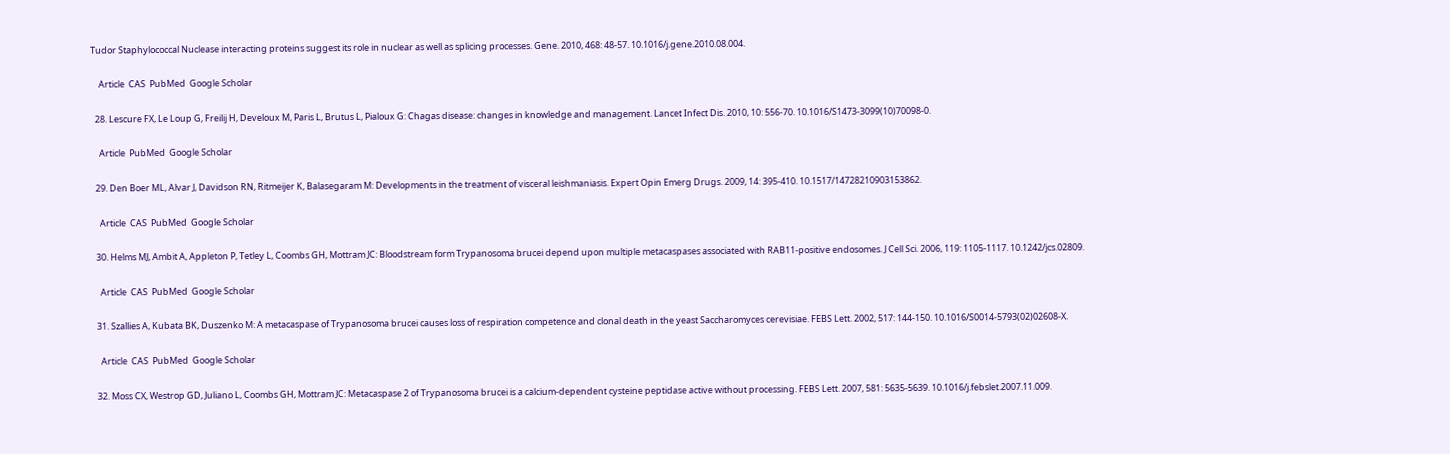Tudor Staphylococcal Nuclease interacting proteins suggest its role in nuclear as well as splicing processes. Gene. 2010, 468: 48-57. 10.1016/j.gene.2010.08.004.

    Article  CAS  PubMed  Google Scholar

  28. Lescure FX, Le Loup G, Freilij H, Develoux M, Paris L, Brutus L, Pialoux G: Chagas disease: changes in knowledge and management. Lancet Infect Dis. 2010, 10: 556-70. 10.1016/S1473-3099(10)70098-0.

    Article  PubMed  Google Scholar

  29. Den Boer ML, Alvar J, Davidson RN, Ritmeijer K, Balasegaram M: Developments in the treatment of visceral leishmaniasis. Expert Opin Emerg Drugs. 2009, 14: 395-410. 10.1517/14728210903153862.

    Article  CAS  PubMed  Google Scholar

  30. Helms MJ, Ambit A, Appleton P, Tetley L, Coombs GH, Mottram JC: Bloodstream form Trypanosoma brucei depend upon multiple metacaspases associated with RAB11-positive endosomes. J Cell Sci. 2006, 119: 1105-1117. 10.1242/jcs.02809.

    Article  CAS  PubMed  Google Scholar

  31. Szallies A, Kubata BK, Duszenko M: A metacaspase of Trypanosoma brucei causes loss of respiration competence and clonal death in the yeast Saccharomyces cerevisiae. FEBS Lett. 2002, 517: 144-150. 10.1016/S0014-5793(02)02608-X.

    Article  CAS  PubMed  Google Scholar

  32. Moss CX, Westrop GD, Juliano L, Coombs GH, Mottram JC: Metacaspase 2 of Trypanosoma brucei is a calcium-dependent cysteine peptidase active without processing. FEBS Lett. 2007, 581: 5635-5639. 10.1016/j.febslet.2007.11.009.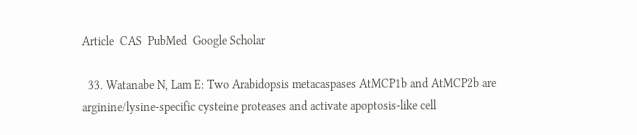Article  CAS  PubMed  Google Scholar

  33. Watanabe N, Lam E: Two Arabidopsis metacaspases AtMCP1b and AtMCP2b are arginine/lysine-specific cysteine proteases and activate apoptosis-like cell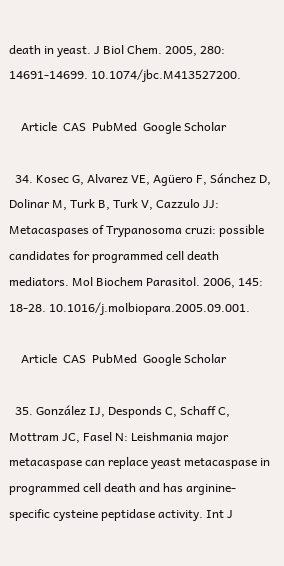death in yeast. J Biol Chem. 2005, 280: 14691-14699. 10.1074/jbc.M413527200.

    Article  CAS  PubMed  Google Scholar

  34. Kosec G, Alvarez VE, Agüero F, Sánchez D, Dolinar M, Turk B, Turk V, Cazzulo JJ: Metacaspases of Trypanosoma cruzi: possible candidates for programmed cell death mediators. Mol Biochem Parasitol. 2006, 145: 18-28. 10.1016/j.molbiopara.2005.09.001.

    Article  CAS  PubMed  Google Scholar

  35. González IJ, Desponds C, Schaff C, Mottram JC, Fasel N: Leishmania major metacaspase can replace yeast metacaspase in programmed cell death and has arginine-specific cysteine peptidase activity. Int J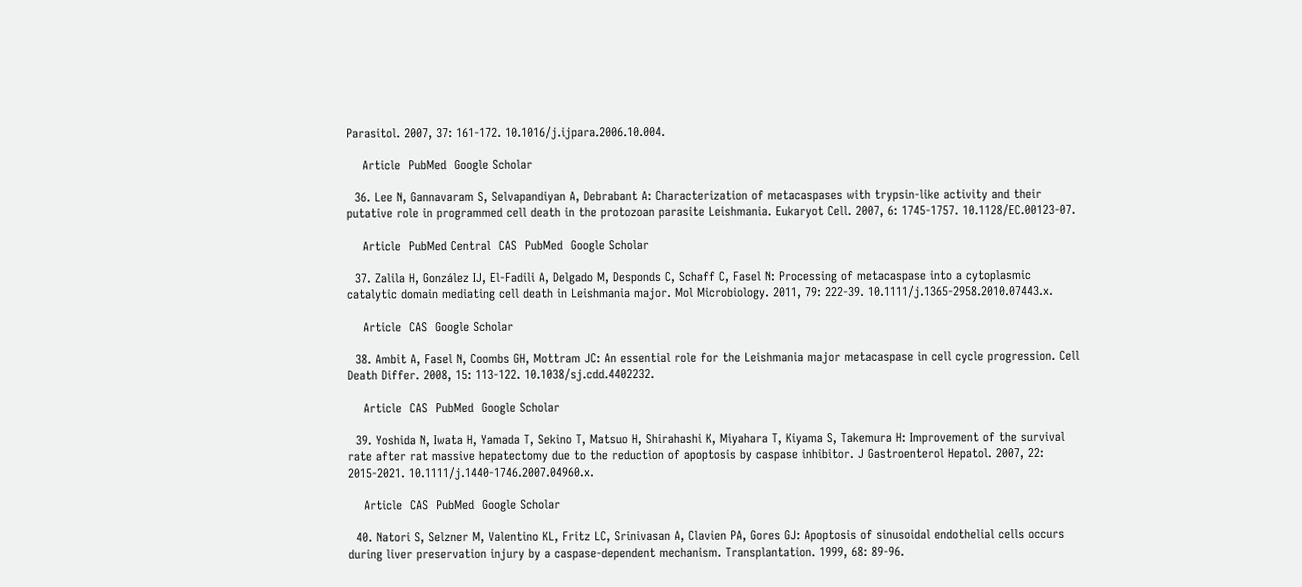Parasitol. 2007, 37: 161-172. 10.1016/j.ijpara.2006.10.004.

    Article  PubMed  Google Scholar

  36. Lee N, Gannavaram S, Selvapandiyan A, Debrabant A: Characterization of metacaspases with trypsin-like activity and their putative role in programmed cell death in the protozoan parasite Leishmania. Eukaryot Cell. 2007, 6: 1745-1757. 10.1128/EC.00123-07.

    Article  PubMed Central  CAS  PubMed  Google Scholar

  37. Zalila H, González IJ, El-Fadili A, Delgado M, Desponds C, Schaff C, Fasel N: Processing of metacaspase into a cytoplasmic catalytic domain mediating cell death in Leishmania major. Mol Microbiology. 2011, 79: 222-39. 10.1111/j.1365-2958.2010.07443.x.

    Article  CAS  Google Scholar

  38. Ambit A, Fasel N, Coombs GH, Mottram JC: An essential role for the Leishmania major metacaspase in cell cycle progression. Cell Death Differ. 2008, 15: 113-122. 10.1038/sj.cdd.4402232.

    Article  CAS  PubMed  Google Scholar

  39. Yoshida N, Iwata H, Yamada T, Sekino T, Matsuo H, Shirahashi K, Miyahara T, Kiyama S, Takemura H: Improvement of the survival rate after rat massive hepatectomy due to the reduction of apoptosis by caspase inhibitor. J Gastroenterol Hepatol. 2007, 22: 2015-2021. 10.1111/j.1440-1746.2007.04960.x.

    Article  CAS  PubMed  Google Scholar

  40. Natori S, Selzner M, Valentino KL, Fritz LC, Srinivasan A, Clavien PA, Gores GJ: Apoptosis of sinusoidal endothelial cells occurs during liver preservation injury by a caspase-dependent mechanism. Transplantation. 1999, 68: 89-96.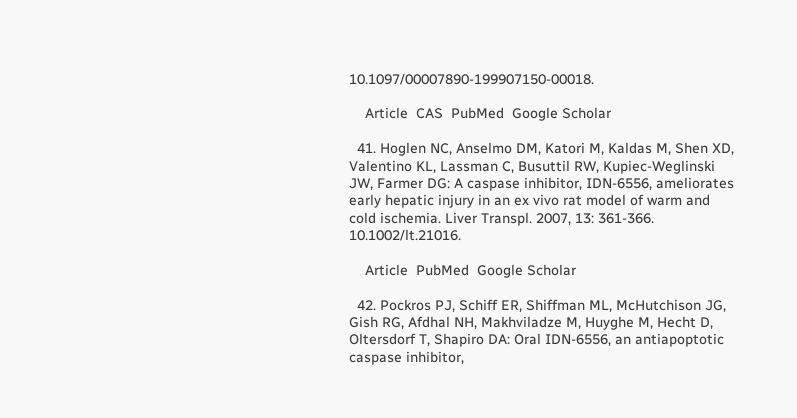10.1097/00007890-199907150-00018.

    Article  CAS  PubMed  Google Scholar

  41. Hoglen NC, Anselmo DM, Katori M, Kaldas M, Shen XD, Valentino KL, Lassman C, Busuttil RW, Kupiec-Weglinski JW, Farmer DG: A caspase inhibitor, IDN-6556, ameliorates early hepatic injury in an ex vivo rat model of warm and cold ischemia. Liver Transpl. 2007, 13: 361-366. 10.1002/lt.21016.

    Article  PubMed  Google Scholar

  42. Pockros PJ, Schiff ER, Shiffman ML, McHutchison JG, Gish RG, Afdhal NH, Makhviladze M, Huyghe M, Hecht D, Oltersdorf T, Shapiro DA: Oral IDN-6556, an antiapoptotic caspase inhibitor,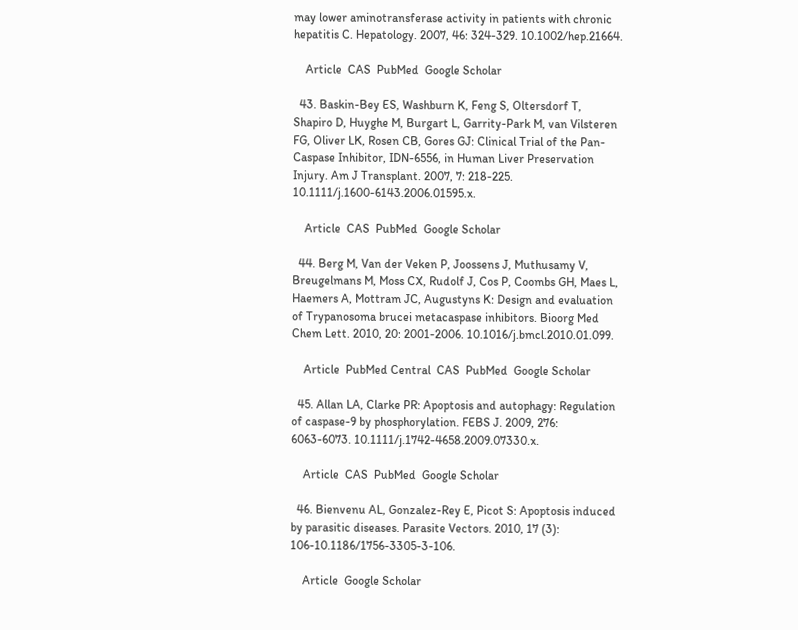may lower aminotransferase activity in patients with chronic hepatitis C. Hepatology. 2007, 46: 324-329. 10.1002/hep.21664.

    Article  CAS  PubMed  Google Scholar

  43. Baskin-Bey ES, Washburn K, Feng S, Oltersdorf T, Shapiro D, Huyghe M, Burgart L, Garrity-Park M, van Vilsteren FG, Oliver LK, Rosen CB, Gores GJ: Clinical Trial of the Pan-Caspase Inhibitor, IDN-6556, in Human Liver Preservation Injury. Am J Transplant. 2007, 7: 218-225. 10.1111/j.1600-6143.2006.01595.x.

    Article  CAS  PubMed  Google Scholar

  44. Berg M, Van der Veken P, Joossens J, Muthusamy V, Breugelmans M, Moss CX, Rudolf J, Cos P, Coombs GH, Maes L, Haemers A, Mottram JC, Augustyns K: Design and evaluation of Trypanosoma brucei metacaspase inhibitors. Bioorg Med Chem Lett. 2010, 20: 2001-2006. 10.1016/j.bmcl.2010.01.099.

    Article  PubMed Central  CAS  PubMed  Google Scholar

  45. Allan LA, Clarke PR: Apoptosis and autophagy: Regulation of caspase-9 by phosphorylation. FEBS J. 2009, 276: 6063-6073. 10.1111/j.1742-4658.2009.07330.x.

    Article  CAS  PubMed  Google Scholar

  46. Bienvenu AL, Gonzalez-Rey E, Picot S: Apoptosis induced by parasitic diseases. Parasite Vectors. 2010, 17 (3): 106-10.1186/1756-3305-3-106.

    Article  Google Scholar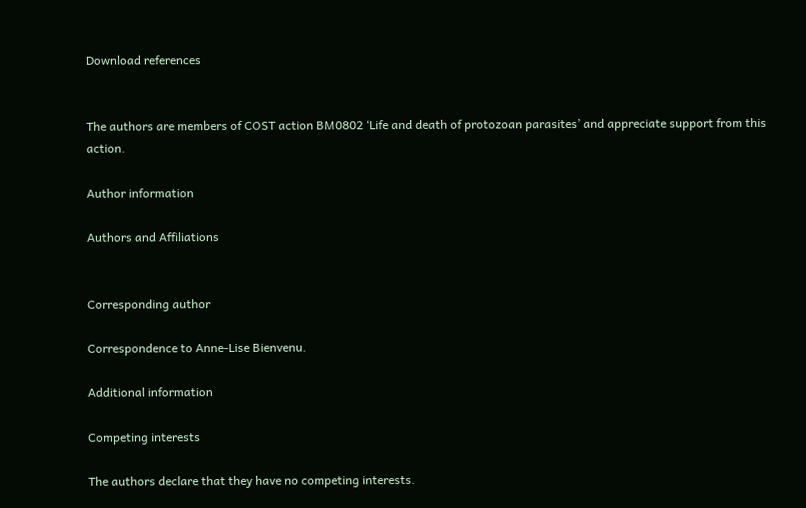Download references


The authors are members of COST action BM0802 ‘Life and death of protozoan parasites’ and appreciate support from this action.

Author information

Authors and Affiliations


Corresponding author

Correspondence to Anne-Lise Bienvenu.

Additional information

Competing interests

The authors declare that they have no competing interests.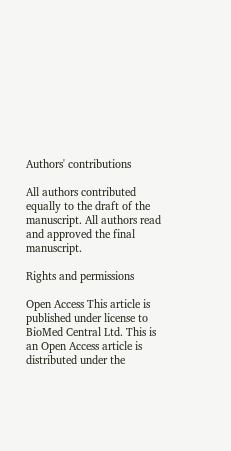Authors' contributions

All authors contributed equally to the draft of the manuscript. All authors read and approved the final manuscript.

Rights and permissions

Open Access This article is published under license to BioMed Central Ltd. This is an Open Access article is distributed under the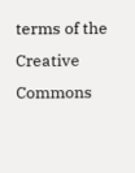terms of the Creative Commons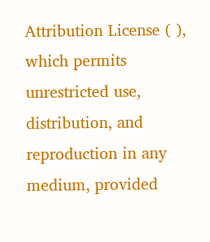Attribution License ( ), which permits unrestricted use, distribution, and reproduction in any medium, provided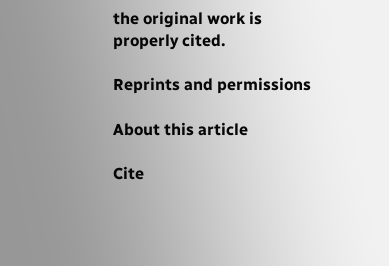the original work is properly cited.

Reprints and permissions

About this article

Cite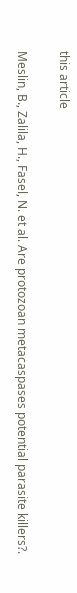this article

Meslin, B., Zalila, H., Fasel, N. et al. Are protozoan metacaspases potential parasite killers?.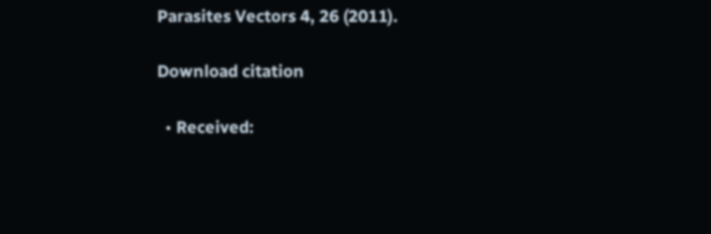Parasites Vectors 4, 26 (2011).

Download citation

  • Received: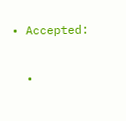• Accepted:

  •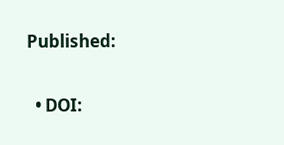Published:

  • DOI: